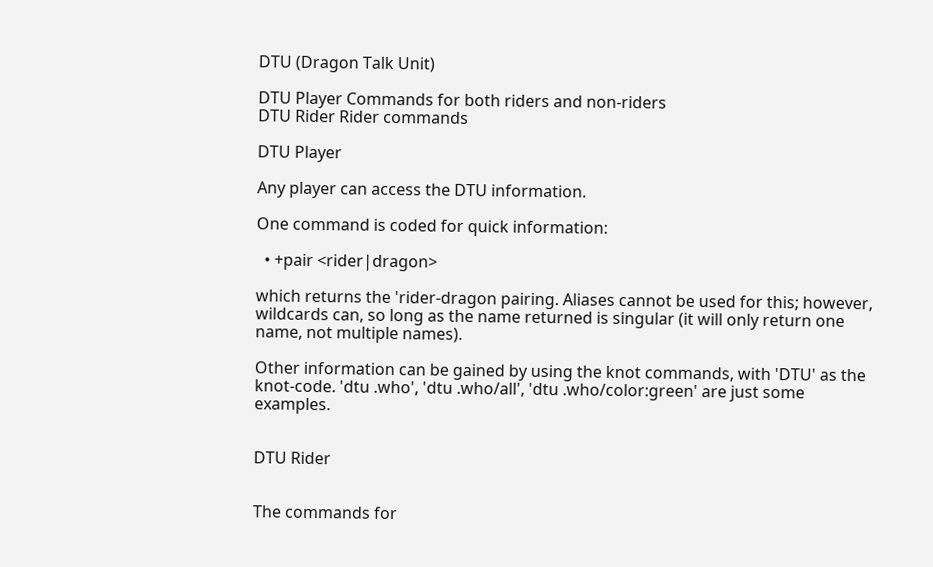DTU (Dragon Talk Unit)

DTU Player Commands for both riders and non-riders
DTU Rider Rider commands

DTU Player

Any player can access the DTU information.

One command is coded for quick information:

  • +pair <rider|dragon>

which returns the 'rider-dragon pairing. Aliases cannot be used for this; however, wildcards can, so long as the name returned is singular (it will only return one name, not multiple names).

Other information can be gained by using the knot commands, with 'DTU' as the knot-code. 'dtu .who', 'dtu .who/all', 'dtu .who/color:green' are just some examples.


DTU Rider


The commands for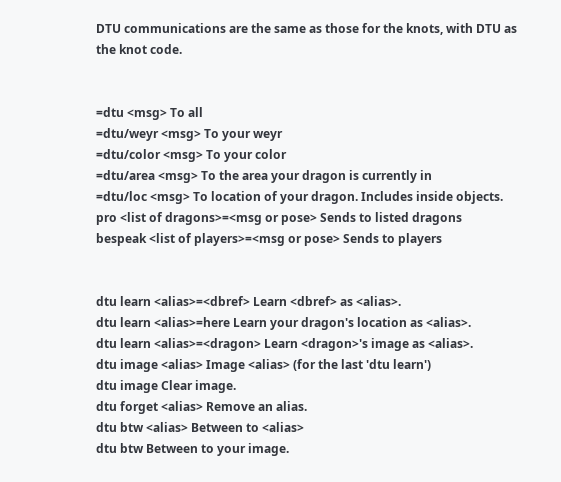DTU communications are the same as those for the knots, with DTU as the knot code.


=dtu <msg> To all
=dtu/weyr <msg> To your weyr
=dtu/color <msg> To your color
=dtu/area <msg> To the area your dragon is currently in
=dtu/loc <msg> To location of your dragon. Includes inside objects.
pro <list of dragons>=<msg or pose> Sends to listed dragons
bespeak <list of players>=<msg or pose> Sends to players


dtu learn <alias>=<dbref> Learn <dbref> as <alias>.
dtu learn <alias>=here Learn your dragon's location as <alias>.
dtu learn <alias>=<dragon> Learn <dragon>'s image as <alias>.
dtu image <alias> Image <alias> (for the last 'dtu learn')
dtu image Clear image.
dtu forget <alias> Remove an alias.
dtu btw <alias> Between to <alias>
dtu btw Between to your image.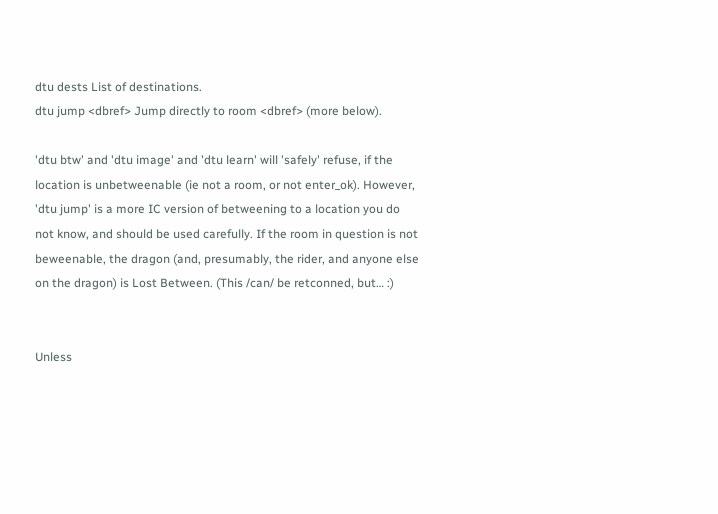dtu dests List of destinations.
dtu jump <dbref> Jump directly to room <dbref> (more below).

'dtu btw' and 'dtu image' and 'dtu learn' will 'safely' refuse, if the location is unbetweenable (ie not a room, or not enter_ok). However, 'dtu jump' is a more IC version of betweening to a location you do not know, and should be used carefully. If the room in question is not beweenable, the dragon (and, presumably, the rider, and anyone else on the dragon) is Lost Between. (This /can/ be retconned, but… :)


Unless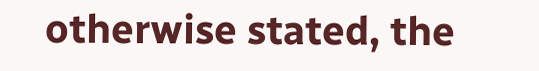otherwise stated, the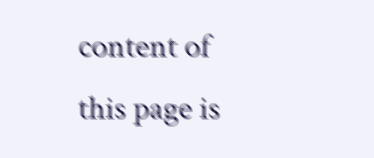content of this page is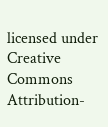licensed under Creative Commons Attribution-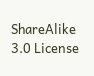ShareAlike 3.0 License